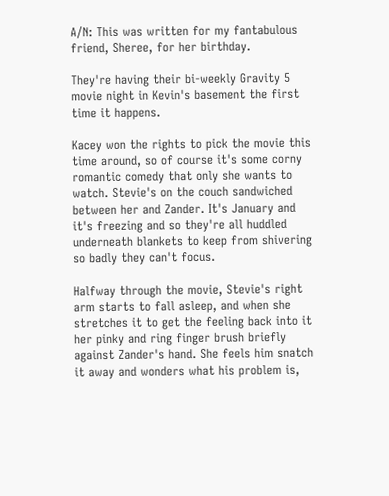A/N: This was written for my fantabulous friend, Sheree, for her birthday.

They're having their bi-weekly Gravity 5 movie night in Kevin's basement the first time it happens.

Kacey won the rights to pick the movie this time around, so of course it's some corny romantic comedy that only she wants to watch. Stevie's on the couch sandwiched between her and Zander. It's January and it's freezing and so they're all huddled underneath blankets to keep from shivering so badly they can't focus.

Halfway through the movie, Stevie's right arm starts to fall asleep, and when she stretches it to get the feeling back into it her pinky and ring finger brush briefly against Zander's hand. She feels him snatch it away and wonders what his problem is,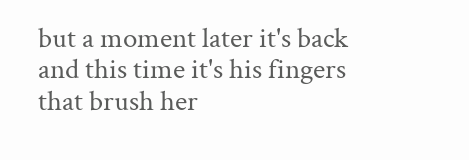but a moment later it's back and this time it's his fingers that brush her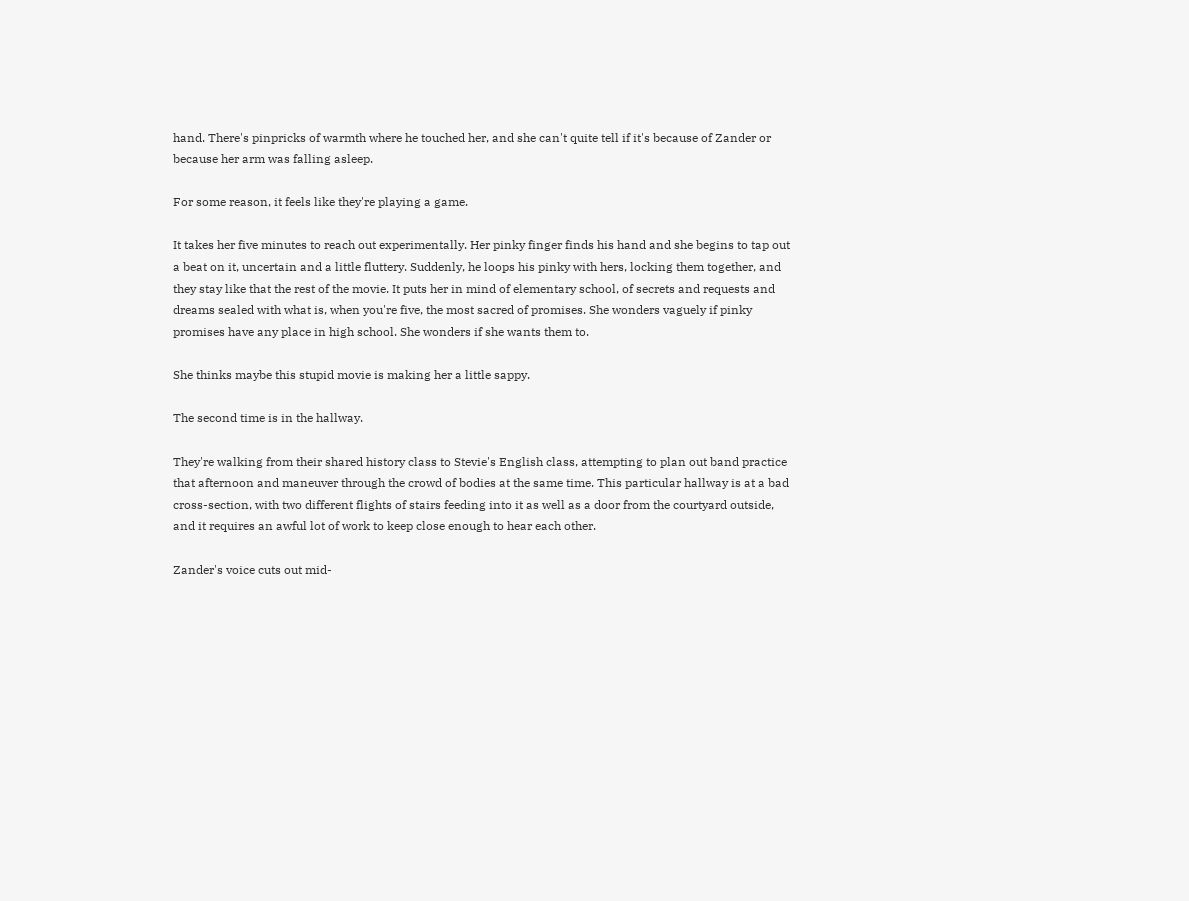hand. There's pinpricks of warmth where he touched her, and she can't quite tell if it's because of Zander or because her arm was falling asleep.

For some reason, it feels like they're playing a game.

It takes her five minutes to reach out experimentally. Her pinky finger finds his hand and she begins to tap out a beat on it, uncertain and a little fluttery. Suddenly, he loops his pinky with hers, locking them together, and they stay like that the rest of the movie. It puts her in mind of elementary school, of secrets and requests and dreams sealed with what is, when you're five, the most sacred of promises. She wonders vaguely if pinky promises have any place in high school. She wonders if she wants them to.

She thinks maybe this stupid movie is making her a little sappy.

The second time is in the hallway.

They're walking from their shared history class to Stevie's English class, attempting to plan out band practice that afternoon and maneuver through the crowd of bodies at the same time. This particular hallway is at a bad cross-section, with two different flights of stairs feeding into it as well as a door from the courtyard outside, and it requires an awful lot of work to keep close enough to hear each other.

Zander's voice cuts out mid-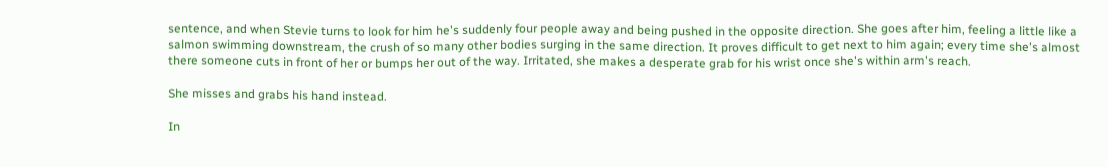sentence, and when Stevie turns to look for him he's suddenly four people away and being pushed in the opposite direction. She goes after him, feeling a little like a salmon swimming downstream, the crush of so many other bodies surging in the same direction. It proves difficult to get next to him again; every time she's almost there someone cuts in front of her or bumps her out of the way. Irritated, she makes a desperate grab for his wrist once she's within arm's reach.

She misses and grabs his hand instead.

In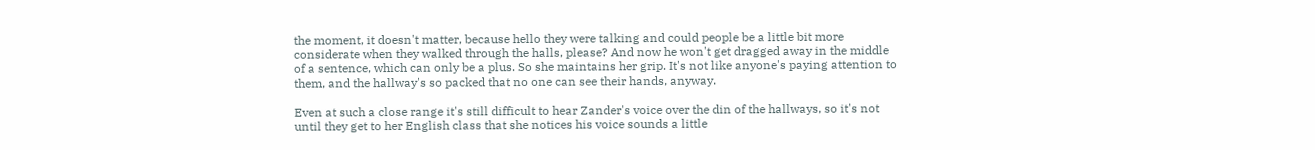the moment, it doesn't matter, because hello they were talking and could people be a little bit more considerate when they walked through the halls, please? And now he won't get dragged away in the middle of a sentence, which can only be a plus. So she maintains her grip. It's not like anyone's paying attention to them, and the hallway's so packed that no one can see their hands, anyway.

Even at such a close range it's still difficult to hear Zander's voice over the din of the hallways, so it's not until they get to her English class that she notices his voice sounds a little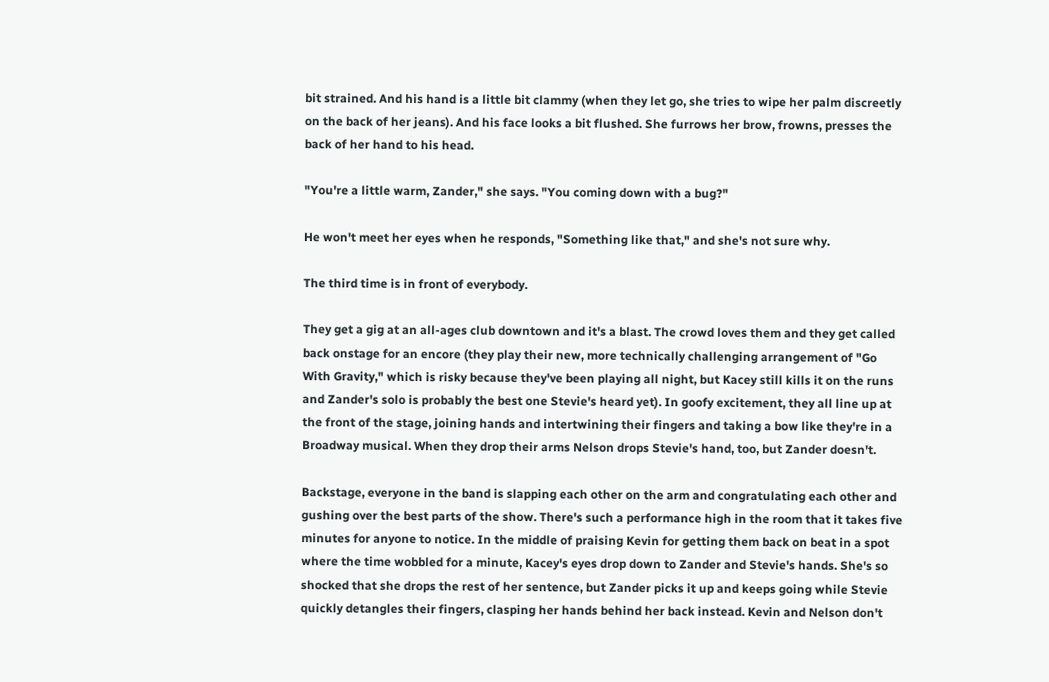bit strained. And his hand is a little bit clammy (when they let go, she tries to wipe her palm discreetly on the back of her jeans). And his face looks a bit flushed. She furrows her brow, frowns, presses the back of her hand to his head.

"You're a little warm, Zander," she says. "You coming down with a bug?"

He won't meet her eyes when he responds, "Something like that," and she's not sure why.

The third time is in front of everybody.

They get a gig at an all-ages club downtown and it's a blast. The crowd loves them and they get called back onstage for an encore (they play their new, more technically challenging arrangement of "Go With Gravity," which is risky because they've been playing all night, but Kacey still kills it on the runs and Zander's solo is probably the best one Stevie's heard yet). In goofy excitement, they all line up at the front of the stage, joining hands and intertwining their fingers and taking a bow like they're in a Broadway musical. When they drop their arms Nelson drops Stevie's hand, too, but Zander doesn't.

Backstage, everyone in the band is slapping each other on the arm and congratulating each other and gushing over the best parts of the show. There's such a performance high in the room that it takes five minutes for anyone to notice. In the middle of praising Kevin for getting them back on beat in a spot where the time wobbled for a minute, Kacey's eyes drop down to Zander and Stevie's hands. She's so shocked that she drops the rest of her sentence, but Zander picks it up and keeps going while Stevie quickly detangles their fingers, clasping her hands behind her back instead. Kevin and Nelson don't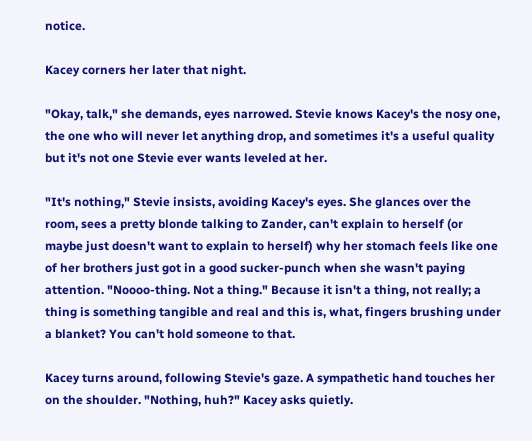notice.

Kacey corners her later that night.

"Okay, talk," she demands, eyes narrowed. Stevie knows Kacey's the nosy one, the one who will never let anything drop, and sometimes it's a useful quality but it's not one Stevie ever wants leveled at her.

"It's nothing," Stevie insists, avoiding Kacey's eyes. She glances over the room, sees a pretty blonde talking to Zander, can't explain to herself (or maybe just doesn't want to explain to herself) why her stomach feels like one of her brothers just got in a good sucker-punch when she wasn't paying attention. "Noooo-thing. Not a thing." Because it isn't a thing, not really; a thing is something tangible and real and this is, what, fingers brushing under a blanket? You can't hold someone to that.

Kacey turns around, following Stevie's gaze. A sympathetic hand touches her on the shoulder. "Nothing, huh?" Kacey asks quietly.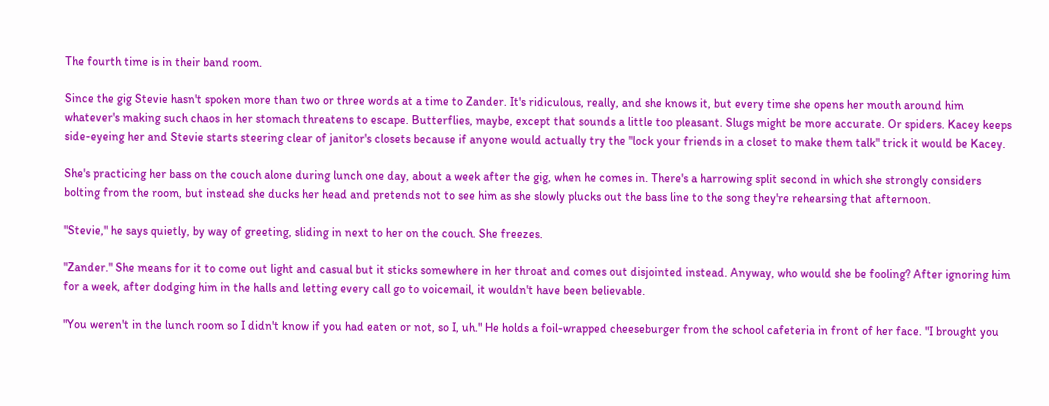The fourth time is in their band room.

Since the gig Stevie hasn't spoken more than two or three words at a time to Zander. It's ridiculous, really, and she knows it, but every time she opens her mouth around him whatever's making such chaos in her stomach threatens to escape. Butterflies, maybe, except that sounds a little too pleasant. Slugs might be more accurate. Or spiders. Kacey keeps side-eyeing her and Stevie starts steering clear of janitor's closets because if anyone would actually try the "lock your friends in a closet to make them talk" trick it would be Kacey.

She's practicing her bass on the couch alone during lunch one day, about a week after the gig, when he comes in. There's a harrowing split second in which she strongly considers bolting from the room, but instead she ducks her head and pretends not to see him as she slowly plucks out the bass line to the song they're rehearsing that afternoon.

"Stevie," he says quietly, by way of greeting, sliding in next to her on the couch. She freezes.

"Zander." She means for it to come out light and casual but it sticks somewhere in her throat and comes out disjointed instead. Anyway, who would she be fooling? After ignoring him for a week, after dodging him in the halls and letting every call go to voicemail, it wouldn't have been believable.

"You weren't in the lunch room so I didn't know if you had eaten or not, so I, uh." He holds a foil-wrapped cheeseburger from the school cafeteria in front of her face. "I brought you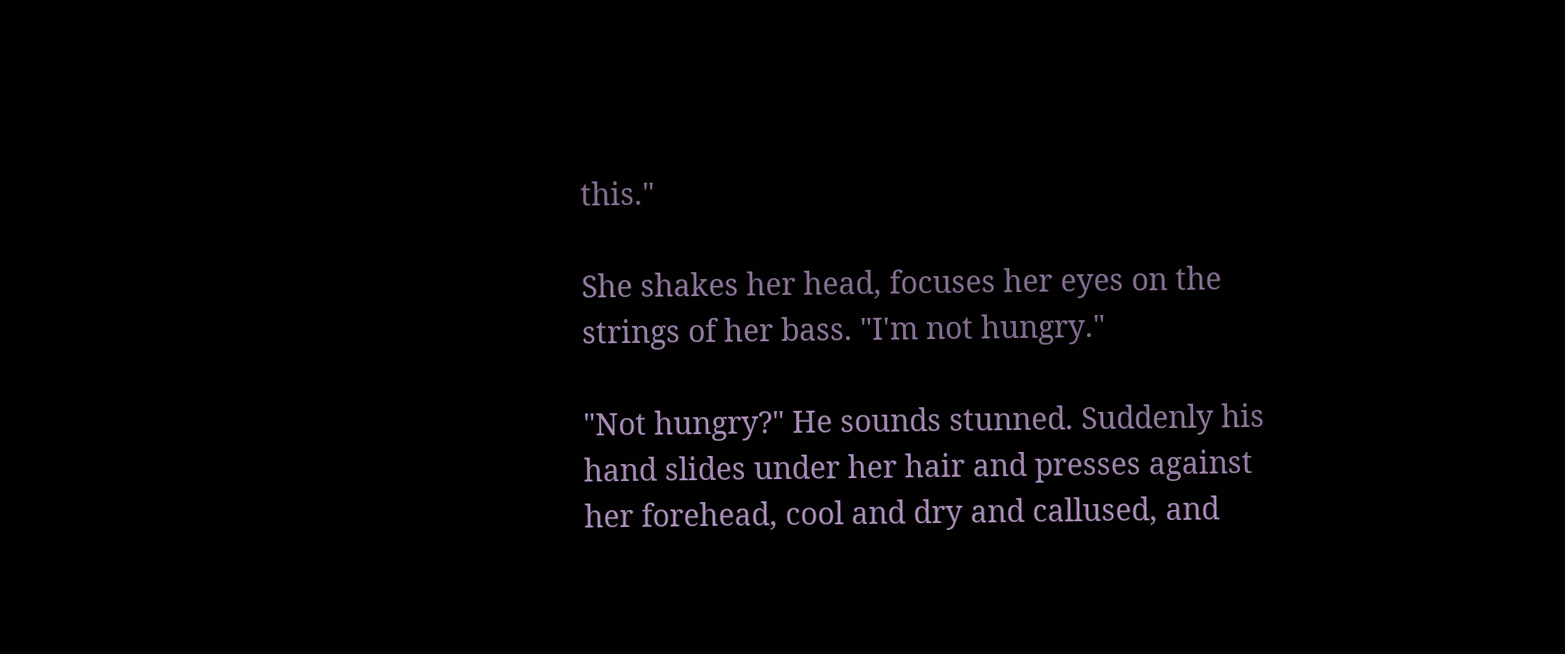this."

She shakes her head, focuses her eyes on the strings of her bass. "I'm not hungry."

"Not hungry?" He sounds stunned. Suddenly his hand slides under her hair and presses against her forehead, cool and dry and callused, and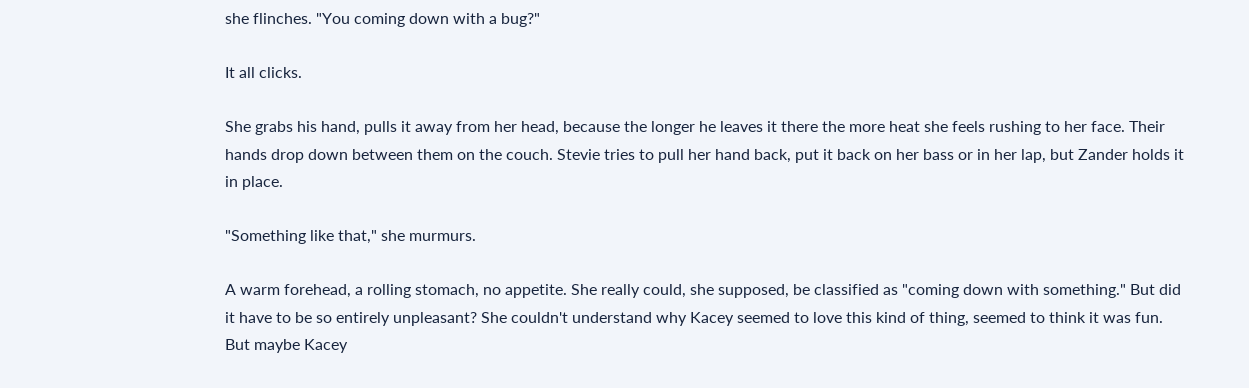she flinches. "You coming down with a bug?"

It all clicks.

She grabs his hand, pulls it away from her head, because the longer he leaves it there the more heat she feels rushing to her face. Their hands drop down between them on the couch. Stevie tries to pull her hand back, put it back on her bass or in her lap, but Zander holds it in place.

"Something like that," she murmurs.

A warm forehead, a rolling stomach, no appetite. She really could, she supposed, be classified as "coming down with something." But did it have to be so entirely unpleasant? She couldn't understand why Kacey seemed to love this kind of thing, seemed to think it was fun. But maybe Kacey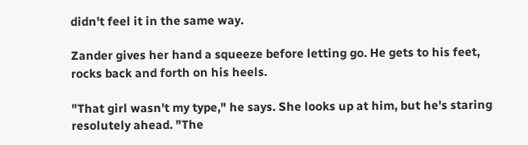didn't feel it in the same way.

Zander gives her hand a squeeze before letting go. He gets to his feet, rocks back and forth on his heels.

"That girl wasn't my type," he says. She looks up at him, but he's staring resolutely ahead. "The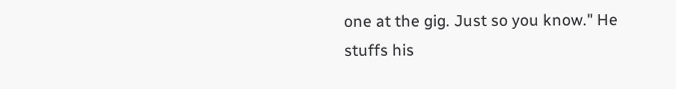one at the gig. Just so you know." He stuffs his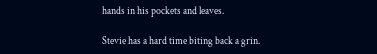hands in his pockets and leaves.

Stevie has a hard time biting back a grin.